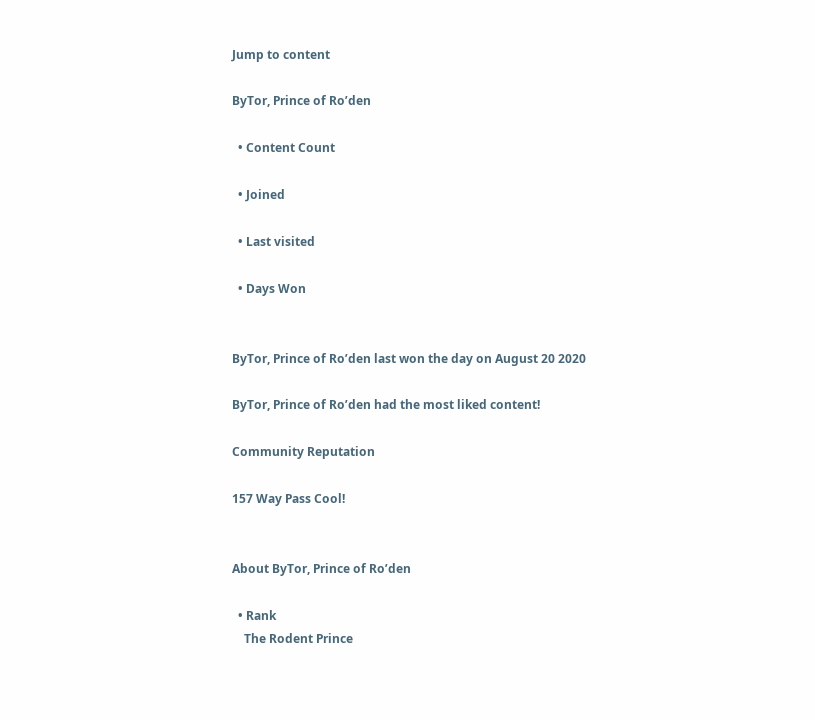Jump to content

ByTor, Prince of Ro’den

  • Content Count

  • Joined

  • Last visited

  • Days Won


ByTor, Prince of Ro’den last won the day on August 20 2020

ByTor, Prince of Ro’den had the most liked content!

Community Reputation

157 Way Pass Cool!


About ByTor, Prince of Ro’den

  • Rank
    The Rodent Prince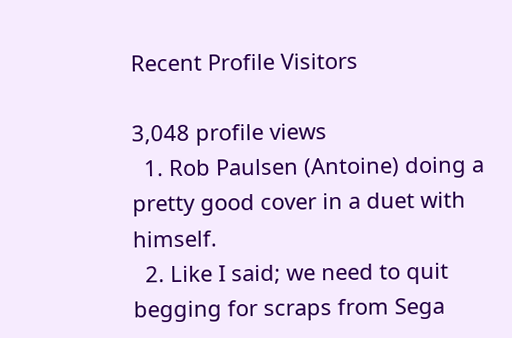Recent Profile Visitors

3,048 profile views
  1. Rob Paulsen (Antoine) doing a pretty good cover in a duet with himself.
  2. Like I said; we need to quit begging for scraps from Sega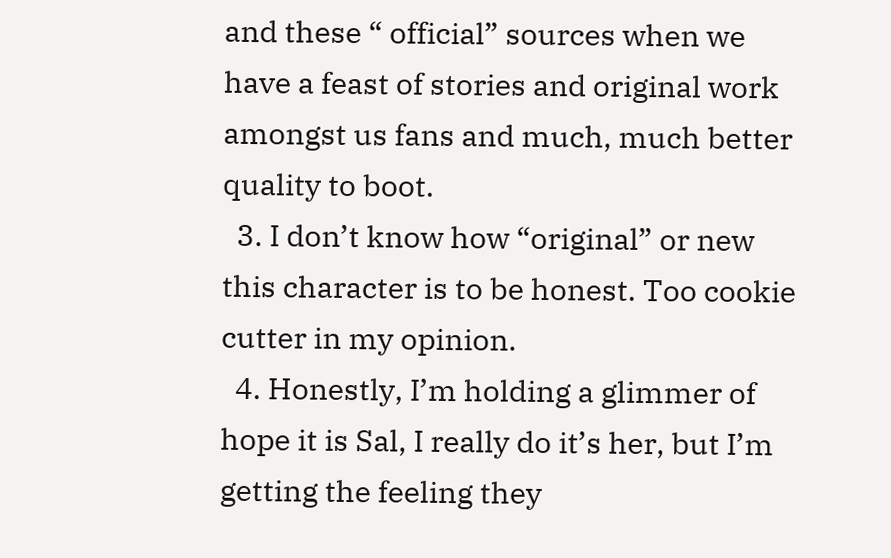and these “ official” sources when we have a feast of stories and original work amongst us fans and much, much better quality to boot.
  3. I don’t know how “original” or new this character is to be honest. Too cookie cutter in my opinion.
  4. Honestly, I’m holding a glimmer of hope it is Sal, I really do it’s her, but I’m getting the feeling they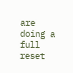are doing a full reset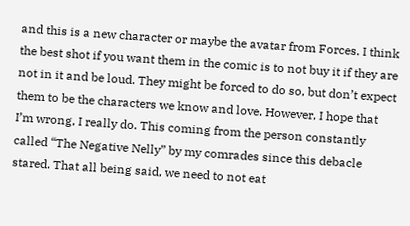and this is a new character or maybe the avatar from Forces. I think the best shot if you want them in the comic is to not buy it if they are not in it and be loud. They might be forced to do so, but don’t expect them to be the characters we know and love. However, I hope that I’m wrong, I really do. This coming from the person constantly called “The Negative Nelly” by my comrades since this debacle stared. That all being said, we need to not eat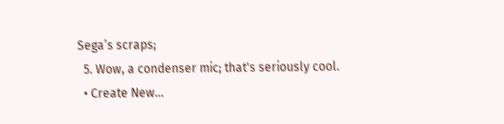Sega’s scraps;
  5. Wow, a condenser mic; that's seriously cool.
  • Create New...